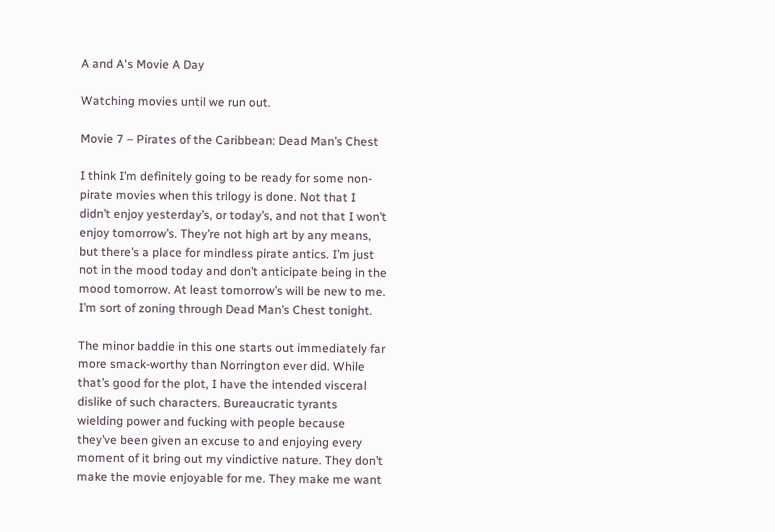A and A's Movie A Day

Watching movies until we run out.

Movie 7 – Pirates of the Caribbean: Dead Man’s Chest

I think I’m definitely going to be ready for some non-pirate movies when this trilogy is done. Not that I didn’t enjoy yesterday’s, or today’s, and not that I won’t enjoy tomorrow’s. They’re not high art by any means, but there’s a place for mindless pirate antics. I’m just not in the mood today and don’t anticipate being in the mood tomorrow. At least tomorrow’s will be new to me. I’m sort of zoning through Dead Man’s Chest tonight.

The minor baddie in this one starts out immediately far more smack-worthy than Norrington ever did. While that’s good for the plot, I have the intended visceral dislike of such characters. Bureaucratic tyrants wielding power and fucking with people because they’ve been given an excuse to and enjoying every moment of it bring out my vindictive nature. They don’t make the movie enjoyable for me. They make me want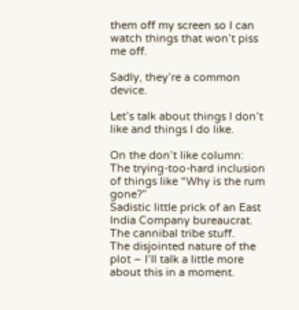them off my screen so I can watch things that won’t piss me off.

Sadly, they’re a common device.

Let’s talk about things I don’t like and things I do like.

On the don’t like column:
The trying-too-hard inclusion of things like “Why is the rum gone?”
Sadistic little prick of an East India Company bureaucrat.
The cannibal tribe stuff.
The disjointed nature of the plot – I’ll talk a little more about this in a moment.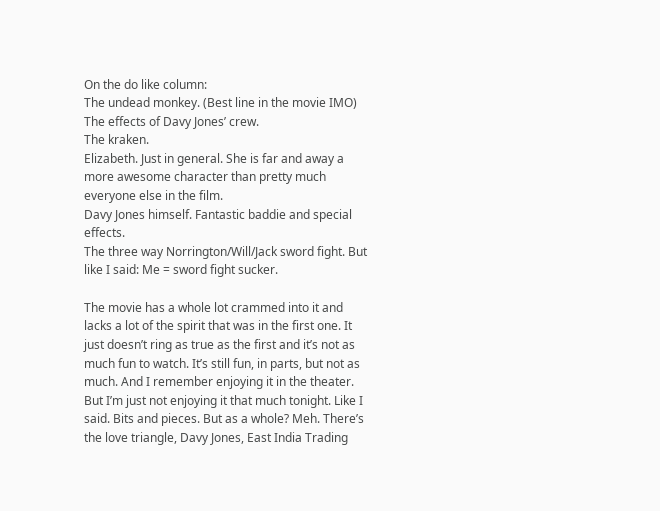On the do like column:
The undead monkey. (Best line in the movie IMO)
The effects of Davy Jones’ crew.
The kraken.
Elizabeth. Just in general. She is far and away a more awesome character than pretty much everyone else in the film.
Davy Jones himself. Fantastic baddie and special effects.
The three way Norrington/Will/Jack sword fight. But like I said: Me = sword fight sucker.

The movie has a whole lot crammed into it and lacks a lot of the spirit that was in the first one. It just doesn’t ring as true as the first and it’s not as much fun to watch. It’s still fun, in parts, but not as much. And I remember enjoying it in the theater. But I’m just not enjoying it that much tonight. Like I said. Bits and pieces. But as a whole? Meh. There’s the love triangle, Davy Jones, East India Trading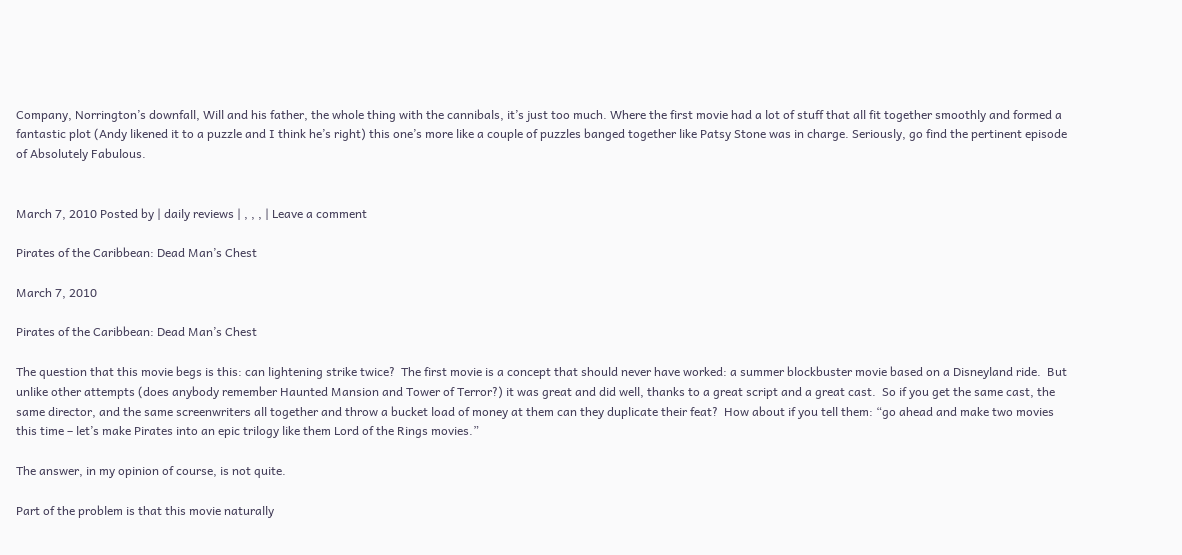Company, Norrington’s downfall, Will and his father, the whole thing with the cannibals, it’s just too much. Where the first movie had a lot of stuff that all fit together smoothly and formed a fantastic plot (Andy likened it to a puzzle and I think he’s right) this one’s more like a couple of puzzles banged together like Patsy Stone was in charge. Seriously, go find the pertinent episode of Absolutely Fabulous.


March 7, 2010 Posted by | daily reviews | , , , | Leave a comment

Pirates of the Caribbean: Dead Man’s Chest

March 7, 2010

Pirates of the Caribbean: Dead Man’s Chest

The question that this movie begs is this: can lightening strike twice?  The first movie is a concept that should never have worked: a summer blockbuster movie based on a Disneyland ride.  But unlike other attempts (does anybody remember Haunted Mansion and Tower of Terror?) it was great and did well, thanks to a great script and a great cast.  So if you get the same cast, the same director, and the same screenwriters all together and throw a bucket load of money at them can they duplicate their feat?  How about if you tell them: “go ahead and make two movies this time – let’s make Pirates into an epic trilogy like them Lord of the Rings movies.”

The answer, in my opinion of course, is not quite.

Part of the problem is that this movie naturally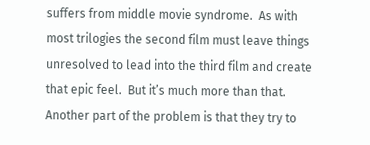suffers from middle movie syndrome.  As with most trilogies the second film must leave things unresolved to lead into the third film and create that epic feel.  But it’s much more than that.  Another part of the problem is that they try to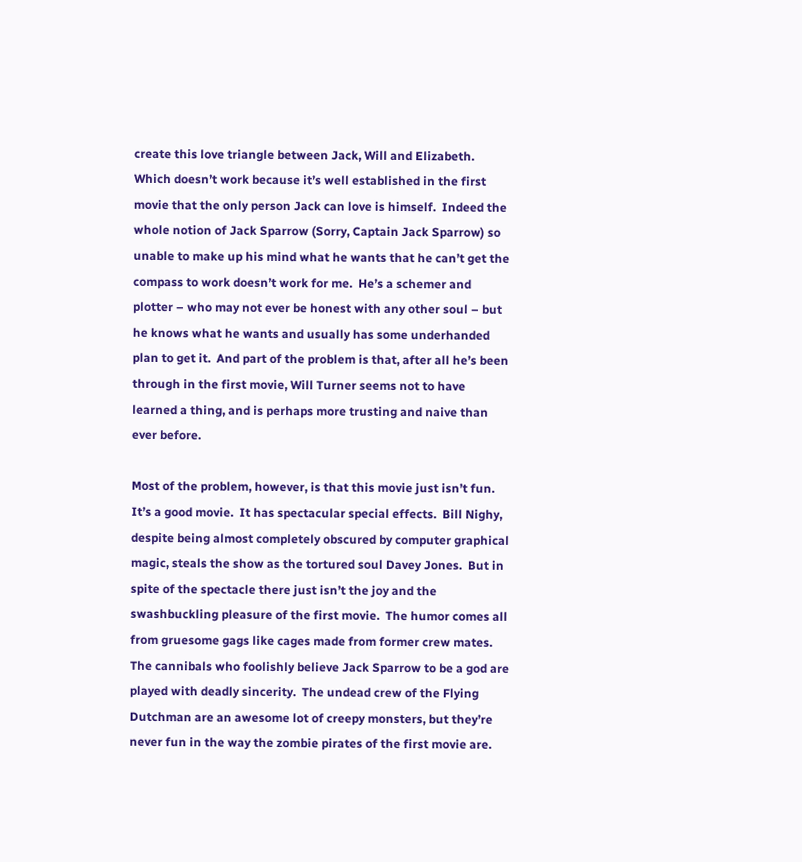create this love triangle between Jack, Will and Elizabeth.  Which doesn’t work because it’s well established in the first movie that the only person Jack can love is himself.  Indeed the whole notion of Jack Sparrow (Sorry, Captain Jack Sparrow) so unable to make up his mind what he wants that he can’t get the compass to work doesn’t work for me.  He’s a schemer and plotter – who may not ever be honest with any other soul – but he knows what he wants and usually has some underhanded plan to get it.  And part of the problem is that, after all he’s been through in the first movie, Will Turner seems not to have learned a thing, and is perhaps more trusting and naive than ever before.

Most of the problem, however, is that this movie just isn’t fun.  It’s a good movie.  It has spectacular special effects.  Bill Nighy, despite being almost completely obscured by computer graphical magic, steals the show as the tortured soul Davey Jones.  But in spite of the spectacle there just isn’t the joy and the swashbuckling pleasure of the first movie.  The humor comes all from gruesome gags like cages made from former crew mates.  The cannibals who foolishly believe Jack Sparrow to be a god are played with deadly sincerity.  The undead crew of the Flying Dutchman are an awesome lot of creepy monsters, but they’re never fun in the way the zombie pirates of the first movie are.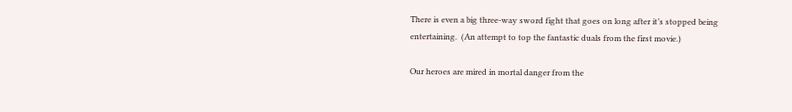There is even a big three-way sword fight that goes on long after it’s stopped being entertaining.  (An attempt to top the fantastic duals from the first movie.)

Our heroes are mired in mortal danger from the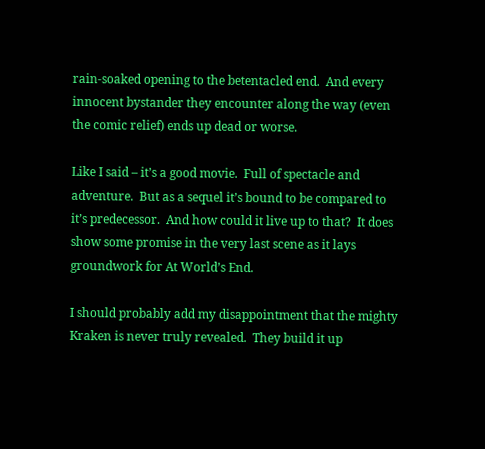rain-soaked opening to the betentacled end.  And every innocent bystander they encounter along the way (even the comic relief) ends up dead or worse.

Like I said – it’s a good movie.  Full of spectacle and adventure.  But as a sequel it’s bound to be compared to it’s predecessor.  And how could it live up to that?  It does show some promise in the very last scene as it lays groundwork for At World’s End.

I should probably add my disappointment that the mighty Kraken is never truly revealed.  They build it up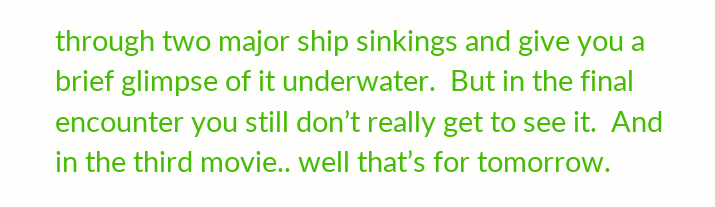through two major ship sinkings and give you a brief glimpse of it underwater.  But in the final encounter you still don’t really get to see it.  And in the third movie.. well that’s for tomorrow.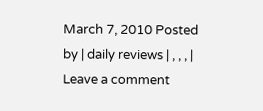March 7, 2010 Posted by | daily reviews | , , , | Leave a comment